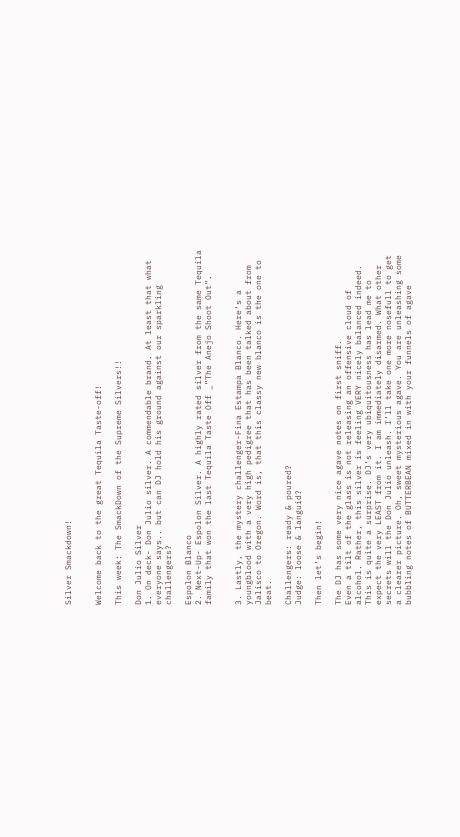Silver Smackdown!


Welcome back to the great Tequila Taste-off!

This week: The SmackDown of the Supreme Silvers!!

Don Julio Silver
1. On deck- Don Julio silver. A commendable brand. At least that what everyone says.. but can DJ hold his ground against our sparkling challengers?

Espolon Blanco
2. Next-Up- Espolon Silver. A highly rated silver from the same Tequila family that won the last Tequila Taste Off _”The Anejo Shoot Out”.


3. Lastly, the mystery challenger-Fina Estampa Blanco. Here’s a youngblood with a very high pedigree that has been talked about from Jalisco to Oregon. Word is, that this classy new blanco is the one to beat.

Challengers: ready & poured?
Judge: loose & languid?

Then let’s begin!

The DJ has some very nice agave notes on first sniff.
Even a tilt of the glass is not releasing an offensive cloud of alcohol. Rather, this silver is feeling VERY nicely balanced indeed. This is quite a surprise. DJ’s very ubiquitousness has lead me to expect the very LEAST from it. I am immediately disarmed. What other secrets will the Don Julio unleash. I’ll take one more nosefull to get a clearer picture. Oh, sweet mysterious agave. You are unleashing some bubbling notes of BUTTERBEAN mixed in with your funnels of agave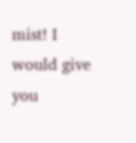mist! I would give you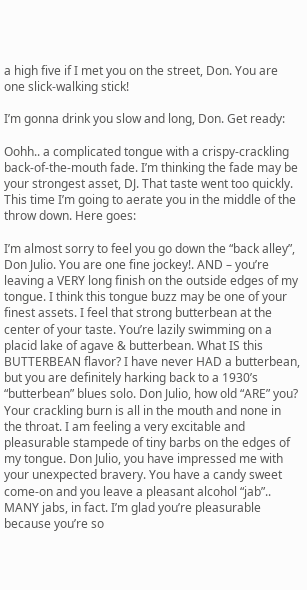a high five if I met you on the street, Don. You are one slick-walking stick!

I’m gonna drink you slow and long, Don. Get ready:

Oohh.. a complicated tongue with a crispy-crackling back-of-the-mouth fade. I’m thinking the fade may be your strongest asset, DJ. That taste went too quickly. This time I’m going to aerate you in the middle of the throw down. Here goes:

I’m almost sorry to feel you go down the “back alley”, Don Julio. You are one fine jockey!. AND – you’re leaving a VERY long finish on the outside edges of my tongue. I think this tongue buzz may be one of your finest assets. I feel that strong butterbean at the center of your taste. You’re lazily swimming on a placid lake of agave & butterbean. What IS this BUTTERBEAN flavor? I have never HAD a butterbean, but you are definitely harking back to a 1930’s “butterbean” blues solo. Don Julio, how old “ARE” you?
Your crackling burn is all in the mouth and none in the throat. I am feeling a very excitable and pleasurable stampede of tiny barbs on the edges of my tongue. Don Julio, you have impressed me with your unexpected bravery. You have a candy sweet come-on and you leave a pleasant alcohol “jab”.. MANY jabs, in fact. I’m glad you’re pleasurable because you’re so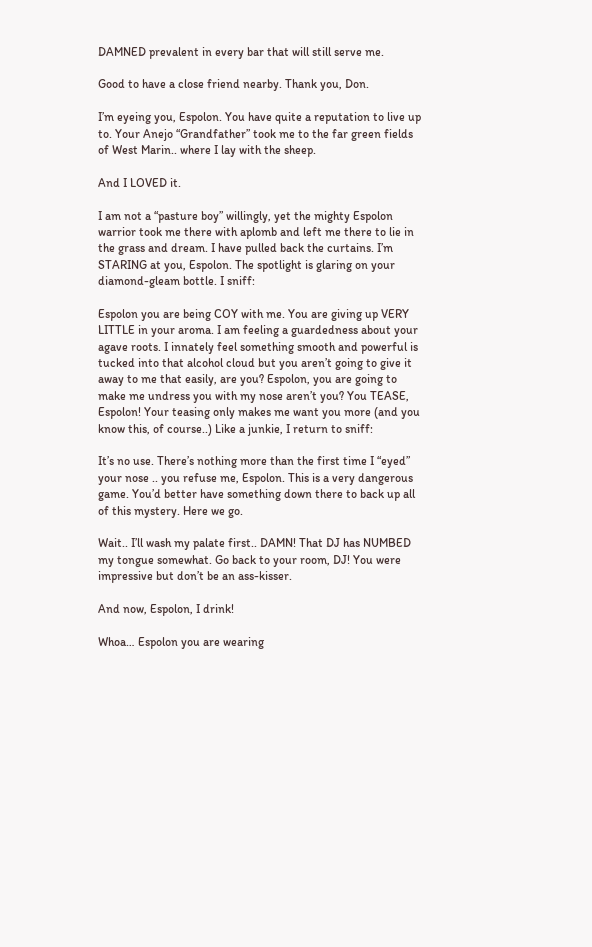DAMNED prevalent in every bar that will still serve me.

Good to have a close friend nearby. Thank you, Don.

I’m eyeing you, Espolon. You have quite a reputation to live up to. Your Anejo “Grandfather” took me to the far green fields of West Marin.. where I lay with the sheep.

And I LOVED it.

I am not a “pasture boy” willingly, yet the mighty Espolon warrior took me there with aplomb and left me there to lie in the grass and dream. I have pulled back the curtains. I’m STARING at you, Espolon. The spotlight is glaring on your diamond-gleam bottle. I sniff:

Espolon you are being COY with me. You are giving up VERY LITTLE in your aroma. I am feeling a guardedness about your agave roots. I innately feel something smooth and powerful is tucked into that alcohol cloud but you aren’t going to give it away to me that easily, are you? Espolon, you are going to make me undress you with my nose aren’t you? You TEASE, Espolon! Your teasing only makes me want you more (and you know this, of course..) Like a junkie, I return to sniff:

It’s no use. There’s nothing more than the first time I “eyed” your nose .. you refuse me, Espolon. This is a very dangerous game. You’d better have something down there to back up all of this mystery. Here we go.

Wait.. I’ll wash my palate first.. DAMN! That DJ has NUMBED my tongue somewhat. Go back to your room, DJ! You were impressive but don’t be an ass-kisser.

And now, Espolon, I drink!

Whoa… Espolon you are wearing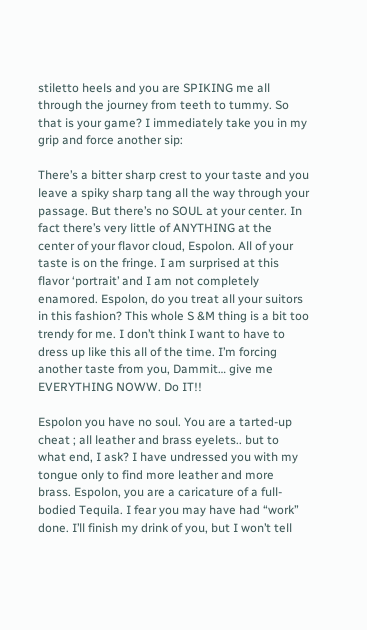stiletto heels and you are SPIKING me all through the journey from teeth to tummy. So that is your game? I immediately take you in my grip and force another sip:

There’s a bitter sharp crest to your taste and you leave a spiky sharp tang all the way through your passage. But there’s no SOUL at your center. In fact there’s very little of ANYTHING at the center of your flavor cloud, Espolon. All of your taste is on the fringe. I am surprised at this flavor ‘portrait’ and I am not completely enamored. Espolon, do you treat all your suitors in this fashion? This whole S &M thing is a bit too trendy for me. I don’t think I want to have to dress up like this all of the time. I’m forcing another taste from you, Dammit… give me EVERYTHING NOWW. Do IT!!

Espolon you have no soul. You are a tarted-up cheat ; all leather and brass eyelets.. but to what end, I ask? I have undressed you with my tongue only to find more leather and more brass. Espolon, you are a caricature of a full-bodied Tequila. I fear you may have had “work” done. I’ll finish my drink of you, but I won’t tell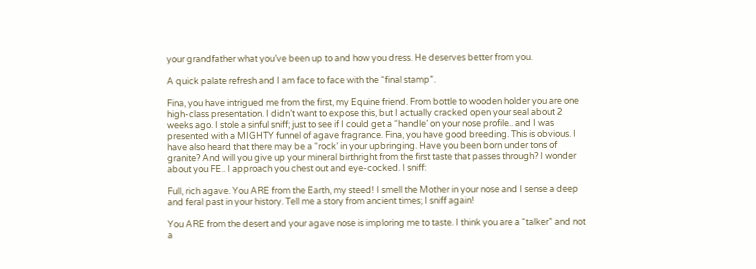your grandfather what you’ve been up to and how you dress. He deserves better from you.

A quick palate refresh and I am face to face with the “final stamp”.

Fina, you have intrigued me from the first, my Equine friend. From bottle to wooden holder you are one high-class presentation. I didn’t want to expose this, but I actually cracked open your seal about 2 weeks ago. I stole a sinful sniff; just to see if I could get a “handle’ on your nose profile.. and I was presented with a MIGHTY funnel of agave fragrance. Fina, you have good breeding. This is obvious. I have also heard that there may be a “rock’ in your upbringing. Have you been born under tons of granite? And will you give up your mineral birthright from the first taste that passes through? I wonder about you FE.. I approach you chest out and eye-cocked. I sniff:

Full, rich agave. You ARE from the Earth, my steed! I smell the Mother in your nose and I sense a deep and feral past in your history. Tell me a story from ancient times; I sniff again!

You ARE from the desert and your agave nose is imploring me to taste. I think you are a “talker” and not a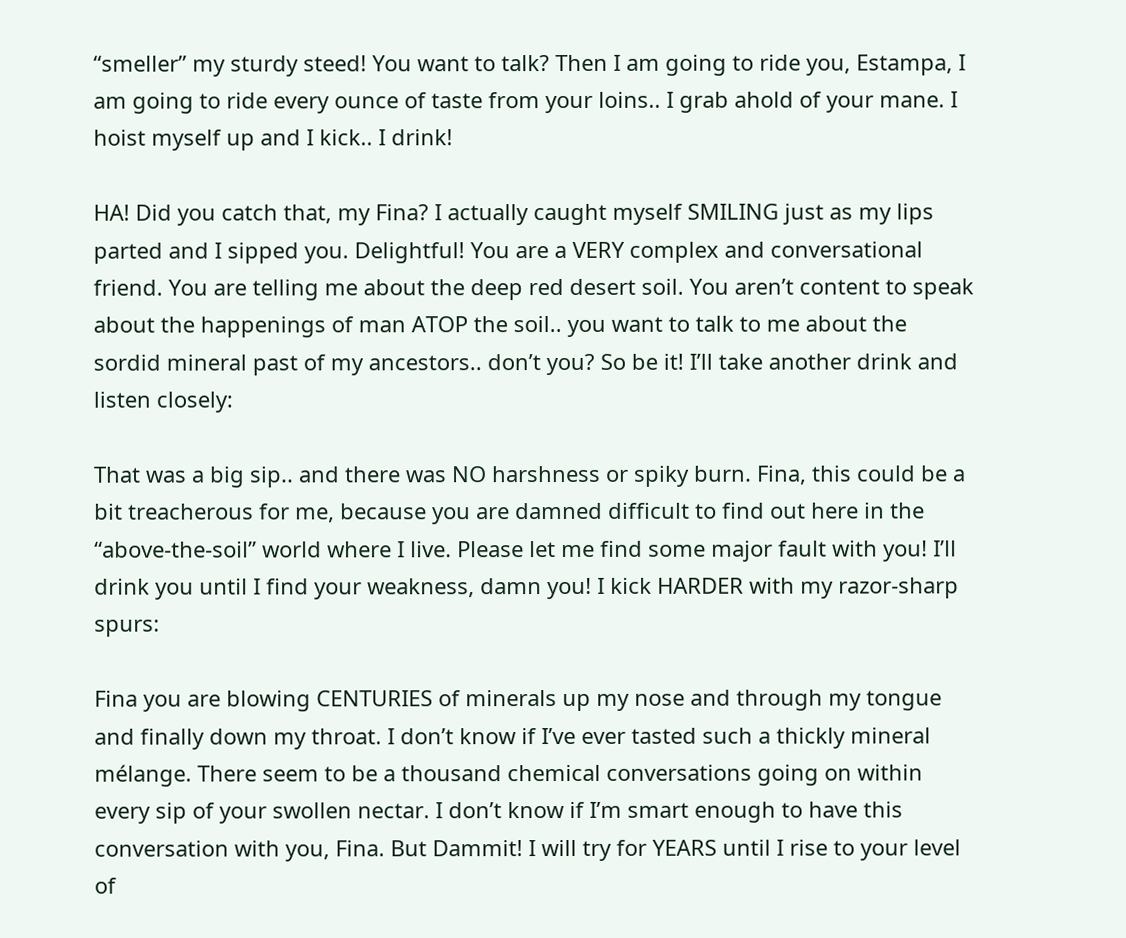“smeller” my sturdy steed! You want to talk? Then I am going to ride you, Estampa, I am going to ride every ounce of taste from your loins.. I grab ahold of your mane. I hoist myself up and I kick.. I drink!

HA! Did you catch that, my Fina? I actually caught myself SMILING just as my lips parted and I sipped you. Delightful! You are a VERY complex and conversational friend. You are telling me about the deep red desert soil. You aren’t content to speak about the happenings of man ATOP the soil.. you want to talk to me about the sordid mineral past of my ancestors.. don’t you? So be it! I’ll take another drink and listen closely:

That was a big sip.. and there was NO harshness or spiky burn. Fina, this could be a bit treacherous for me, because you are damned difficult to find out here in the “above-the-soil” world where I live. Please let me find some major fault with you! I’ll drink you until I find your weakness, damn you! I kick HARDER with my razor-sharp spurs:

Fina you are blowing CENTURIES of minerals up my nose and through my tongue and finally down my throat. I don’t know if I’ve ever tasted such a thickly mineral mélange. There seem to be a thousand chemical conversations going on within every sip of your swollen nectar. I don’t know if I’m smart enough to have this conversation with you, Fina. But Dammit! I will try for YEARS until I rise to your level of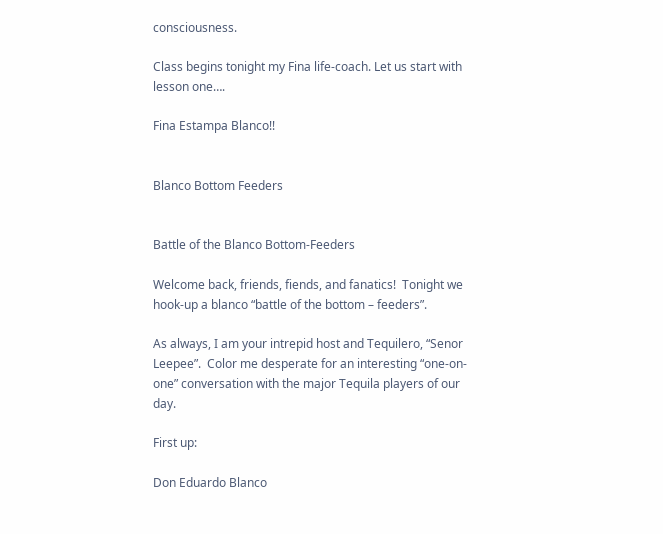consciousness.

Class begins tonight my Fina life-coach. Let us start with lesson one….

Fina Estampa Blanco!!


Blanco Bottom Feeders


Battle of the Blanco Bottom-Feeders

Welcome back, friends, fiends, and fanatics!  Tonight we hook-up a blanco “battle of the bottom – feeders”.

As always, I am your intrepid host and Tequilero, “Senor Leepee”.  Color me desperate for an interesting “one-on-one” conversation with the major Tequila players of our day.

First up:

Don Eduardo Blanco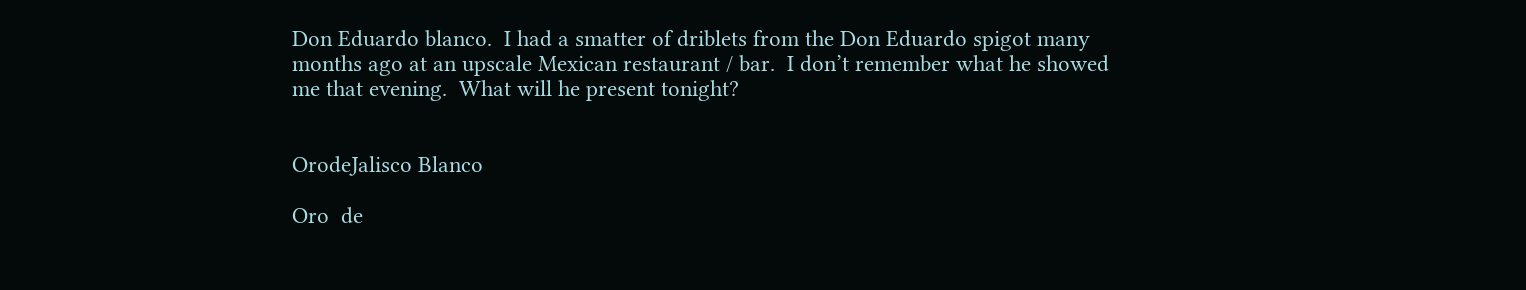Don Eduardo blanco.  I had a smatter of driblets from the Don Eduardo spigot many months ago at an upscale Mexican restaurant / bar.  I don’t remember what he showed me that evening.  What will he present tonight?


OrodeJalisco Blanco

Oro  de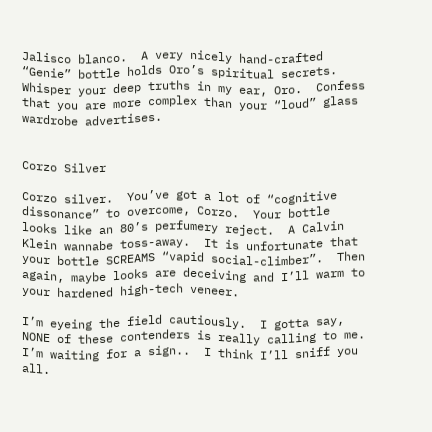Jalisco blanco.  A very nicely hand-crafted “Genie” bottle holds Oro’s spiritual secrets.  Whisper your deep truths in my ear, Oro.  Confess that you are more complex than your “loud” glass wardrobe advertises.


Corzo Silver

Corzo silver.  You’ve got a lot of “cognitive dissonance” to overcome, Corzo.  Your bottle looks like an 80’s perfumery reject.  A Calvin Klein wannabe toss-away.  It is unfortunate that your bottle SCREAMS “vapid social-climber”.  Then again, maybe looks are deceiving and I’ll warm to your hardened high-tech veneer.

I’m eyeing the field cautiously.  I gotta say, NONE of these contenders is really calling to me.  I’m waiting for a sign..  I think I’ll sniff you all.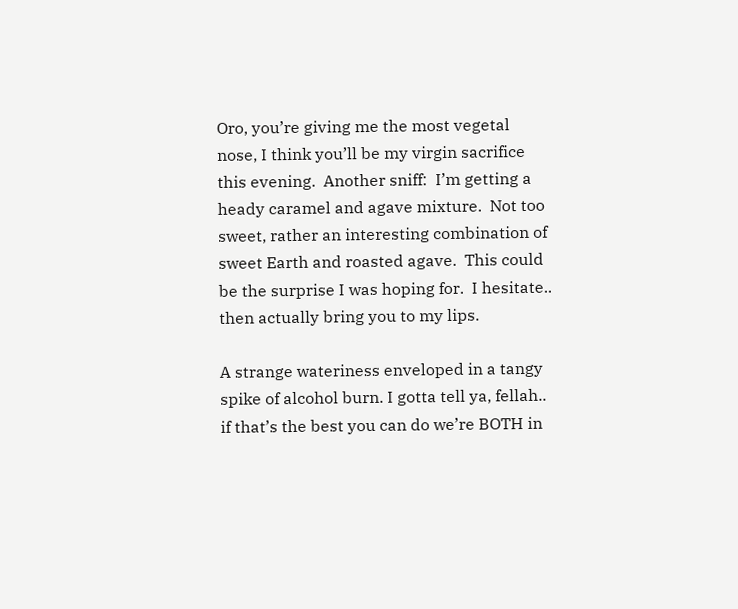Oro, you’re giving me the most vegetal nose, I think you’ll be my virgin sacrifice this evening.  Another sniff:  I’m getting a heady caramel and agave mixture.  Not too sweet, rather an interesting combination of sweet Earth and roasted agave.  This could be the surprise I was hoping for.  I hesitate.. then actually bring you to my lips.

A strange wateriness enveloped in a tangy spike of alcohol burn. I gotta tell ya, fellah.. if that’s the best you can do we’re BOTH in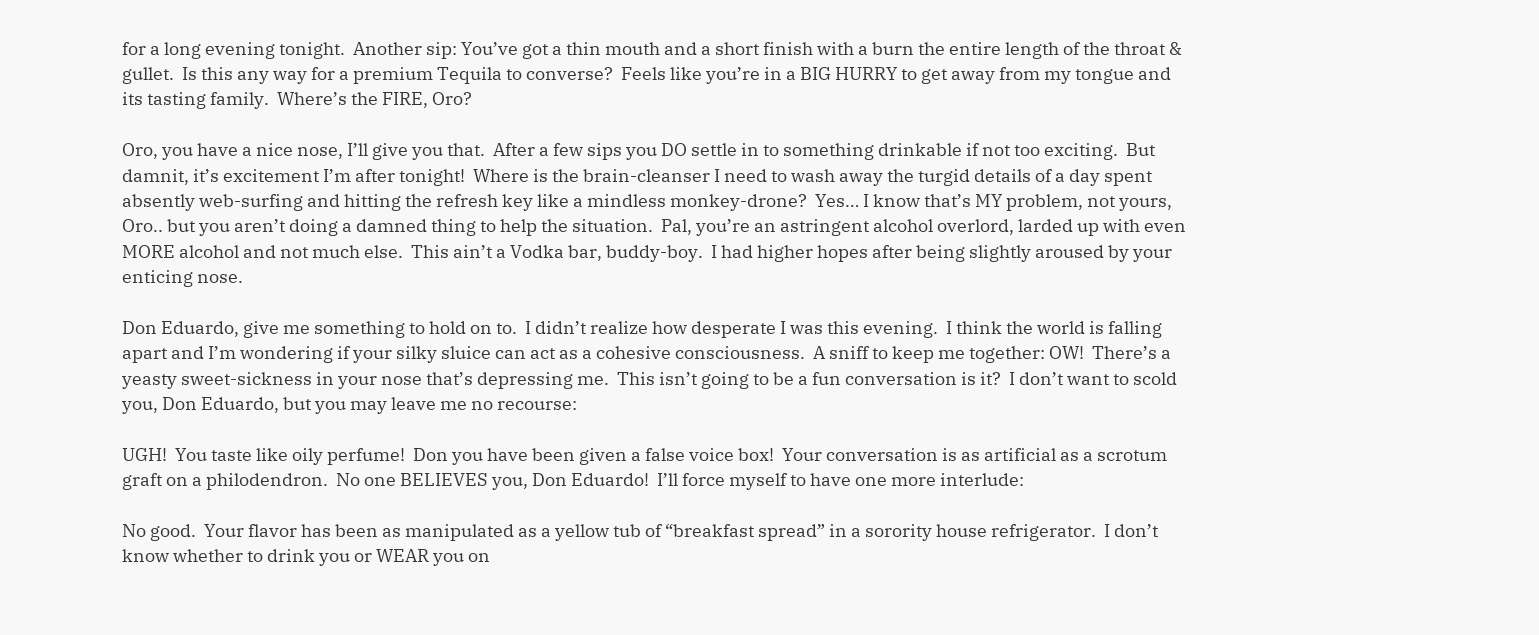for a long evening tonight.  Another sip: You’ve got a thin mouth and a short finish with a burn the entire length of the throat & gullet.  Is this any way for a premium Tequila to converse?  Feels like you’re in a BIG HURRY to get away from my tongue and its tasting family.  Where’s the FIRE, Oro?

Oro, you have a nice nose, I’ll give you that.  After a few sips you DO settle in to something drinkable if not too exciting.  But damnit, it’s excitement I’m after tonight!  Where is the brain-cleanser I need to wash away the turgid details of a day spent absently web-surfing and hitting the refresh key like a mindless monkey-drone?  Yes… I know that’s MY problem, not yours, Oro.. but you aren’t doing a damned thing to help the situation.  Pal, you’re an astringent alcohol overlord, larded up with even MORE alcohol and not much else.  This ain’t a Vodka bar, buddy-boy.  I had higher hopes after being slightly aroused by your enticing nose.

Don Eduardo, give me something to hold on to.  I didn’t realize how desperate I was this evening.  I think the world is falling apart and I’m wondering if your silky sluice can act as a cohesive consciousness.  A sniff to keep me together: OW!  There’s a yeasty sweet-sickness in your nose that’s depressing me.  This isn’t going to be a fun conversation is it?  I don’t want to scold you, Don Eduardo, but you may leave me no recourse:

UGH!  You taste like oily perfume!  Don you have been given a false voice box!  Your conversation is as artificial as a scrotum graft on a philodendron.  No one BELIEVES you, Don Eduardo!  I’ll force myself to have one more interlude:

No good.  Your flavor has been as manipulated as a yellow tub of “breakfast spread” in a sorority house refrigerator.  I don’t know whether to drink you or WEAR you on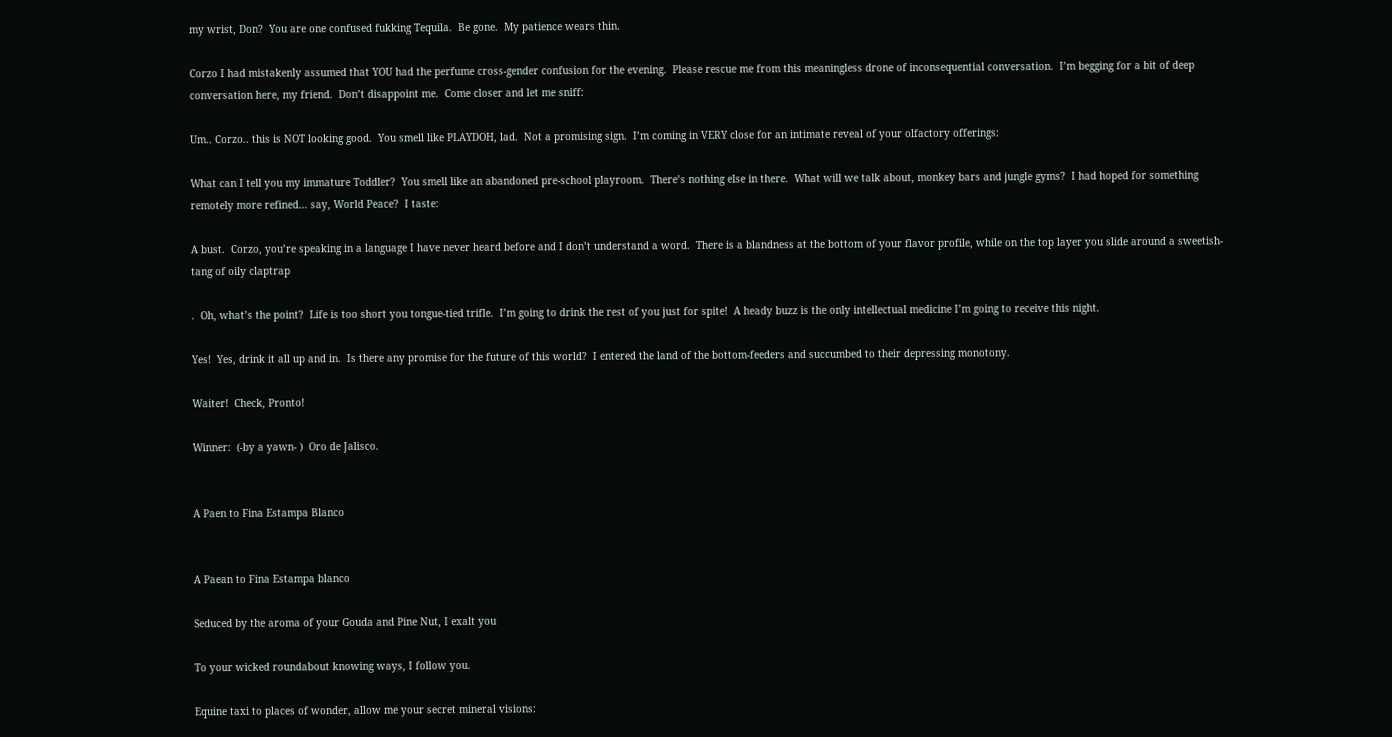my wrist, Don?  You are one confused fukking Tequila.  Be gone.  My patience wears thin.

Corzo I had mistakenly assumed that YOU had the perfume cross-gender confusion for the evening.  Please rescue me from this meaningless drone of inconsequential conversation.  I’m begging for a bit of deep conversation here, my friend.  Don’t disappoint me.  Come closer and let me sniff:

Um.. Corzo.. this is NOT looking good.  You smell like PLAYDOH, lad.  Not a promising sign.  I’m coming in VERY close for an intimate reveal of your olfactory offerings:

What can I tell you my immature Toddler?  You smell like an abandoned pre-school playroom.  There’s nothing else in there.  What will we talk about, monkey bars and jungle gyms?  I had hoped for something remotely more refined… say, World Peace?  I taste:

A bust.  Corzo, you’re speaking in a language I have never heard before and I don’t understand a word.  There is a blandness at the bottom of your flavor profile, while on the top layer you slide around a sweetish-tang of oily claptrap

.  Oh, what’s the point?  Life is too short you tongue-tied trifle.  I’m going to drink the rest of you just for spite!  A heady buzz is the only intellectual medicine I’m going to receive this night.

Yes!  Yes, drink it all up and in.  Is there any promise for the future of this world?  I entered the land of the bottom-feeders and succumbed to their depressing monotony.

Waiter!  Check, Pronto!

Winner:  (-by a yawn- )  Oro de Jalisco.


A Paen to Fina Estampa Blanco


A Paean to Fina Estampa blanco

Seduced by the aroma of your Gouda and Pine Nut, I exalt you

To your wicked roundabout knowing ways, I follow you.

Equine taxi to places of wonder, allow me your secret mineral visions: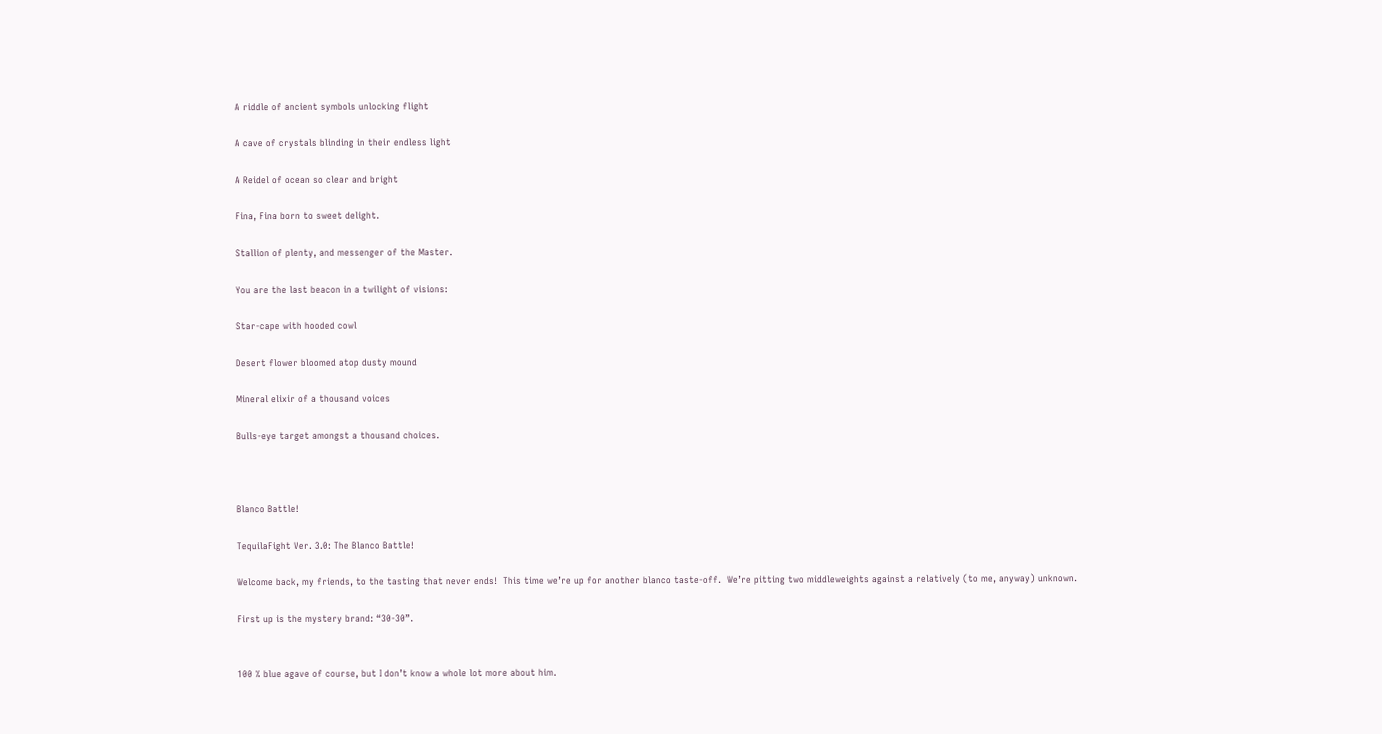A riddle of ancient symbols unlocking flight

A cave of crystals blinding in their endless light

A Reidel of ocean so clear and bright

Fina, Fina born to sweet delight.

Stallion of plenty, and messenger of the Master.

You are the last beacon in a twilight of visions:

Star-cape with hooded cowl

Desert flower bloomed atop dusty mound

Mineral elixir of a thousand voices

Bulls-eye target amongst a thousand choices.



Blanco Battle!

TequilaFight Ver. 3.0: The Blanco Battle!

Welcome back, my friends, to the tasting that never ends!  This time we’re up for another blanco taste-off.  We’re pitting two middleweights against a relatively (to me, anyway) unknown.

First up is the mystery brand: “30-30”.


100 % blue agave of course, but I don’t know a whole lot more about him.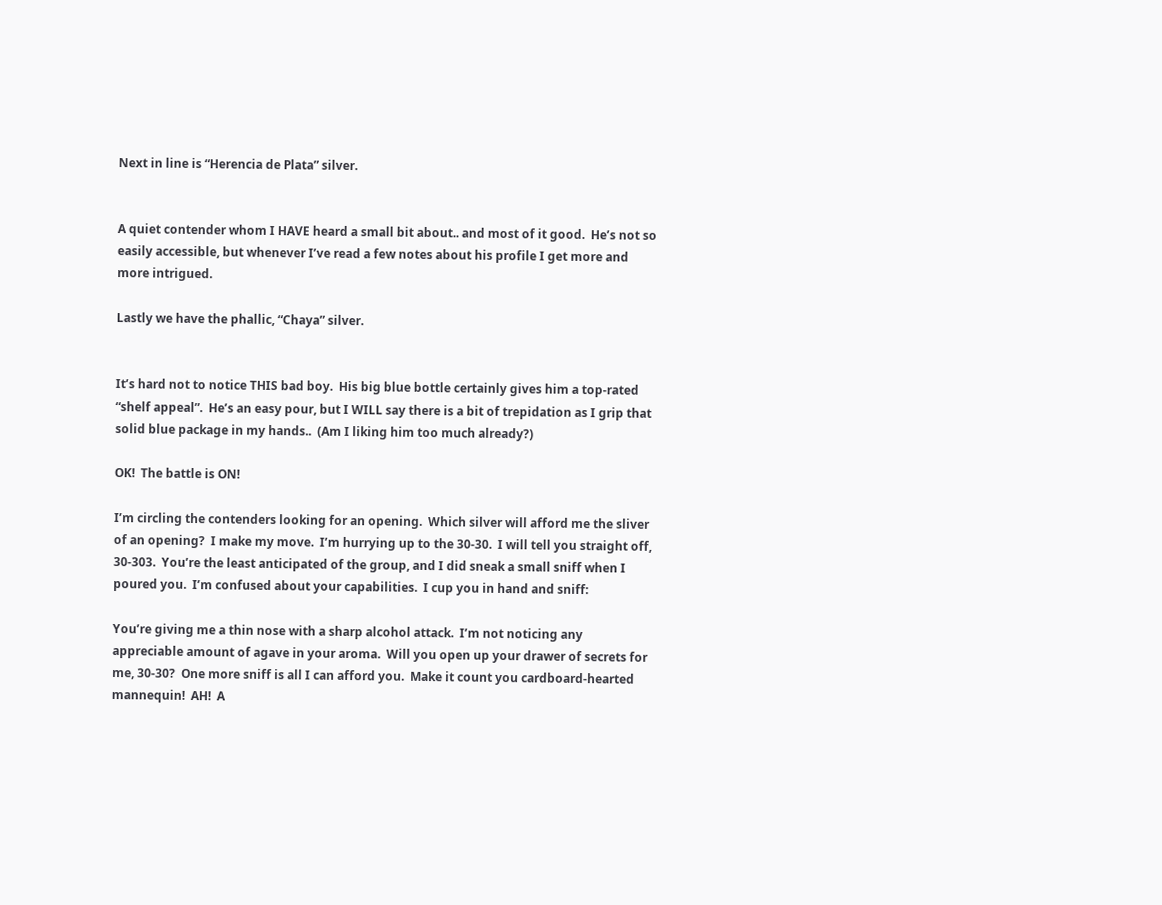Next in line is “Herencia de Plata” silver.


A quiet contender whom I HAVE heard a small bit about.. and most of it good.  He’s not so easily accessible, but whenever I’ve read a few notes about his profile I get more and more intrigued.

Lastly we have the phallic, “Chaya” silver.


It’s hard not to notice THIS bad boy.  His big blue bottle certainly gives him a top-rated “shelf appeal”.  He’s an easy pour, but I WILL say there is a bit of trepidation as I grip that solid blue package in my hands..  (Am I liking him too much already?)

OK!  The battle is ON!

I’m circling the contenders looking for an opening.  Which silver will afford me the sliver of an opening?  I make my move.  I’m hurrying up to the 30-30.  I will tell you straight off, 30-303.  You’re the least anticipated of the group, and I did sneak a small sniff when I poured you.  I’m confused about your capabilities.  I cup you in hand and sniff:

You’re giving me a thin nose with a sharp alcohol attack.  I’m not noticing any appreciable amount of agave in your aroma.  Will you open up your drawer of secrets for me, 30-30?  One more sniff is all I can afford you.  Make it count you cardboard-hearted mannequin!  AH!  A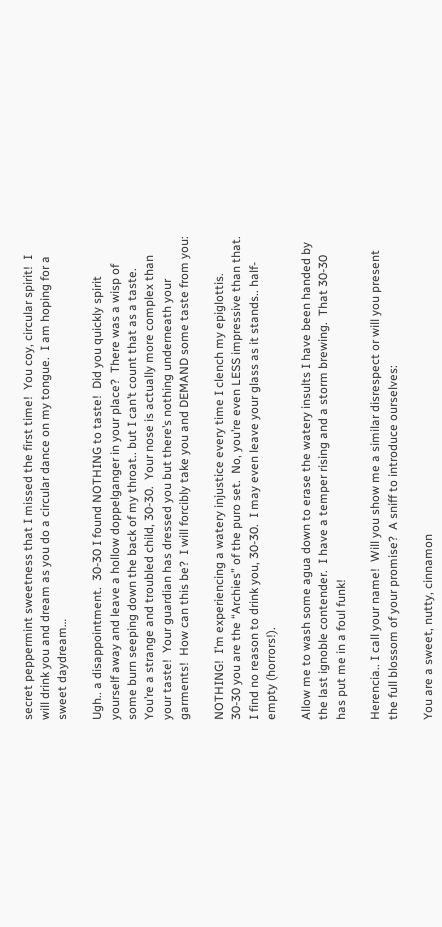secret peppermint sweetness that I missed the first time!  You coy, circular spirit!  I will drink you and dream as you do a circular dance on my tongue.  I am hoping for a sweet daydream…

Ugh.. a disappointment.  30-30 I found NOTHING to taste!  Did you quickly spirit yourself away and leave a hollow doppelganger in your place?  There was a wisp of some burn seeping down the back of my throat.. but I can’t count that as a taste.  You’re a strange and troubled child, 30-30.  Your nose is actually more complex than your taste!  Your guardian has dressed you but there’s nothing underneath your garments!  How can this be?  I will forcibly take you and DEMAND some taste from you:

NOTHING!  I’m experiencing a watery injustice every time I clench my epiglottis.  30-30 you are the “Archies” of the puro set.  No, you’re even LESS impressive than that.  I find no reason to drink you, 30-30.  I may even leave your glass as it stands.. half-empty (horrors!).

Allow me to wash some agua down to erase the watery insults I have been handed by the last ignoble contender.  I have a temper rising and a storm brewing.  That 30-30 has put me in a foul funk!

Herencia.. I call your name!  Will you show me a similar disrespect or will you present the full blossom of your promise?  A sniff to introduce ourselves:

You are a sweet, nutty, cinnamon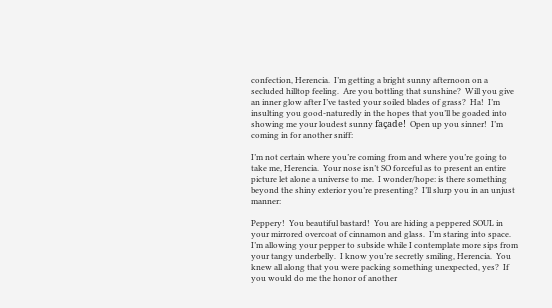confection, Herencia.  I’m getting a bright sunny afternoon on a secluded hilltop feeling.  Are you bottling that sunshine?  Will you give an inner glow after I’ve tasted your soiled blades of grass?  Ha!  I’m insulting you good-naturedly in the hopes that you’ll be goaded into showing me your loudest sunny façade!  Open up you sinner!  I’m coming in for another sniff:

I’m not certain where you’re coming from and where you’re going to take me, Herencia.  Your nose isn’t SO forceful as to present an entire picture let alone a universe to me.  I wonder/hope: is there something beyond the shiny exterior you’re presenting?  I’ll slurp you in an unjust manner:

Peppery!  You beautiful bastard!  You are hiding a peppered SOUL in your mirrored overcoat of cinnamon and glass.  I’m staring into space.  I’m allowing your pepper to subside while I contemplate more sips from your tangy underbelly.  I know you’re secretly smiling, Herencia.  You knew all along that you were packing something unexpected, yes?  If you would do me the honor of another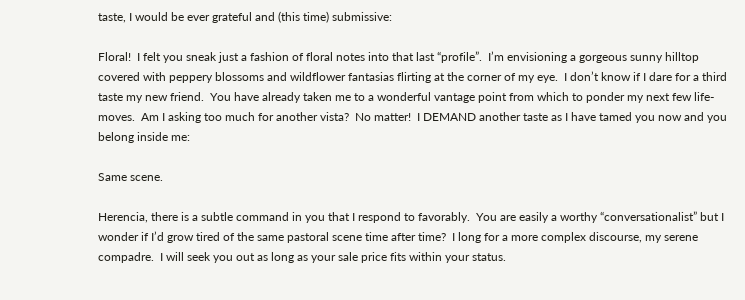taste, I would be ever grateful and (this time) submissive:

Floral!  I felt you sneak just a fashion of floral notes into that last “profile”.  I’m envisioning a gorgeous sunny hilltop covered with peppery blossoms and wildflower fantasias flirting at the corner of my eye.  I don’t know if I dare for a third taste my new friend.  You have already taken me to a wonderful vantage point from which to ponder my next few life-moves.  Am I asking too much for another vista?  No matter!  I DEMAND another taste as I have tamed you now and you belong inside me:

Same scene.

Herencia, there is a subtle command in you that I respond to favorably.  You are easily a worthy “conversationalist” but I wonder if I’d grow tired of the same pastoral scene time after time?  I long for a more complex discourse, my serene compadre.  I will seek you out as long as your sale price fits within your status.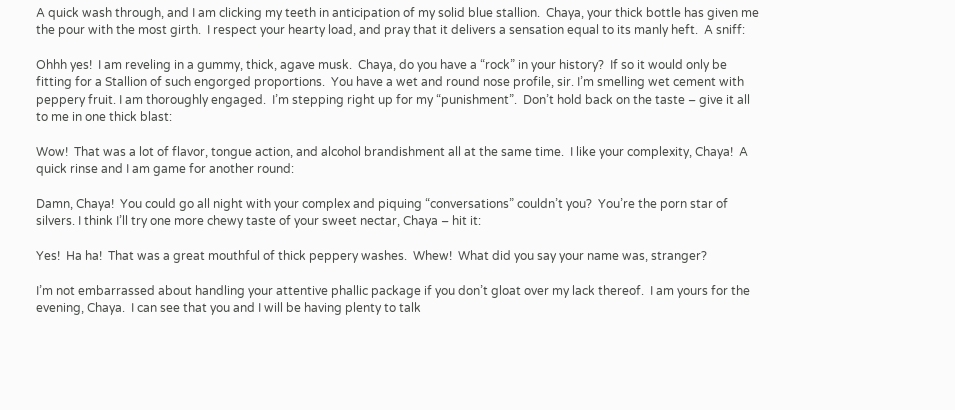A quick wash through, and I am clicking my teeth in anticipation of my solid blue stallion.  Chaya, your thick bottle has given me the pour with the most girth.  I respect your hearty load, and pray that it delivers a sensation equal to its manly heft.  A sniff:

Ohhh yes!  I am reveling in a gummy, thick, agave musk.  Chaya, do you have a “rock” in your history?  If so it would only be fitting for a Stallion of such engorged proportions.  You have a wet and round nose profile, sir. I’m smelling wet cement with peppery fruit. I am thoroughly engaged.  I’m stepping right up for my “punishment”.  Don’t hold back on the taste – give it all to me in one thick blast:

Wow!  That was a lot of flavor, tongue action, and alcohol brandishment all at the same time.  I like your complexity, Chaya!  A quick rinse and I am game for another round:

Damn, Chaya!  You could go all night with your complex and piquing “conversations” couldn’t you?  You’re the porn star of silvers. I think I’ll try one more chewy taste of your sweet nectar, Chaya – hit it:

Yes!  Ha ha!  That was a great mouthful of thick peppery washes.  Whew!  What did you say your name was, stranger?

I’m not embarrassed about handling your attentive phallic package if you don’t gloat over my lack thereof.  I am yours for the evening, Chaya.  I can see that you and I will be having plenty to talk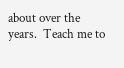about over the years.  Teach me to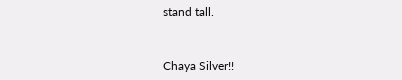stand tall.


Chaya Silver!!